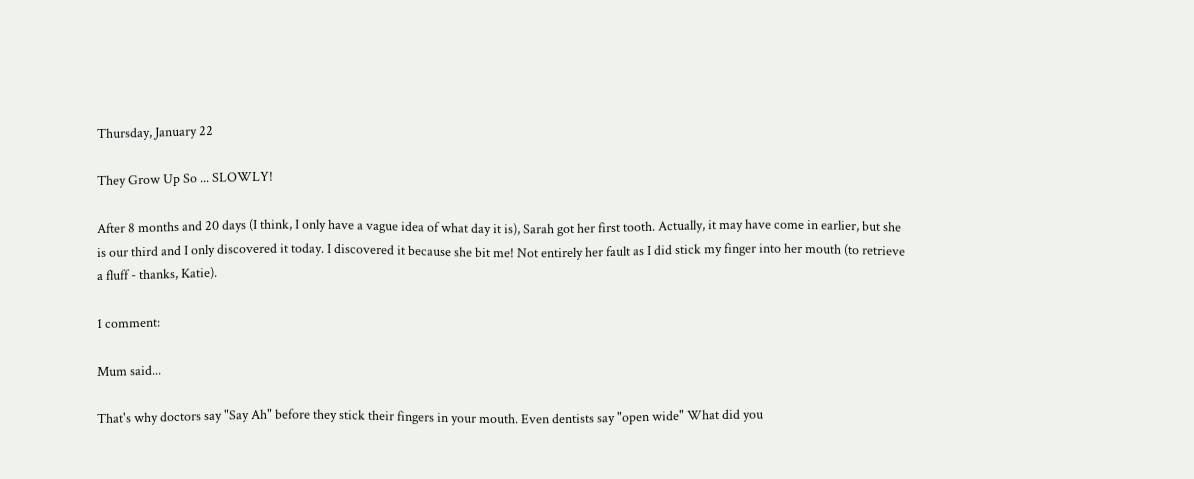Thursday, January 22

They Grow Up So ... SLOWLY!

After 8 months and 20 days (I think, I only have a vague idea of what day it is), Sarah got her first tooth. Actually, it may have come in earlier, but she is our third and I only discovered it today. I discovered it because she bit me! Not entirely her fault as I did stick my finger into her mouth (to retrieve a fluff - thanks, Katie).

1 comment:

Mum said...

That's why doctors say "Say Ah" before they stick their fingers in your mouth. Even dentists say "open wide" What did you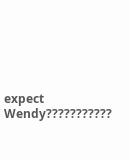expect Wendy???????????